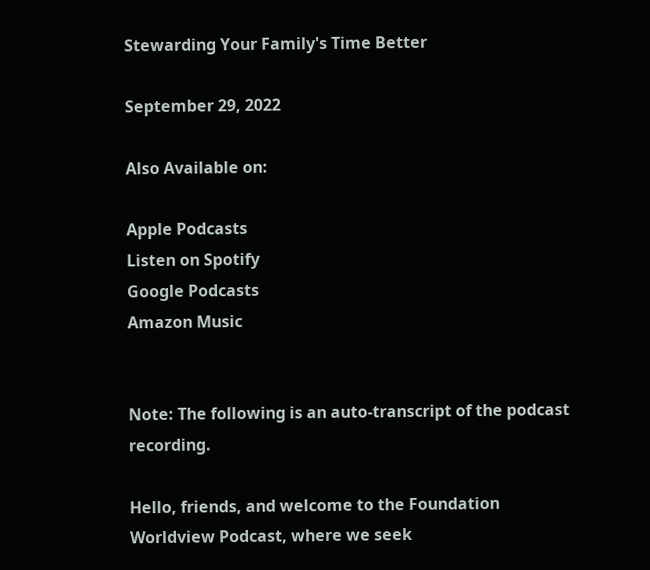Stewarding Your Family's Time Better

September 29, 2022

Also Available on:

Apple Podcasts
Listen on Spotify
Google Podcasts
Amazon Music


Note: The following is an auto-transcript of the podcast recording.

Hello, friends, and welcome to the Foundation Worldview Podcast, where we seek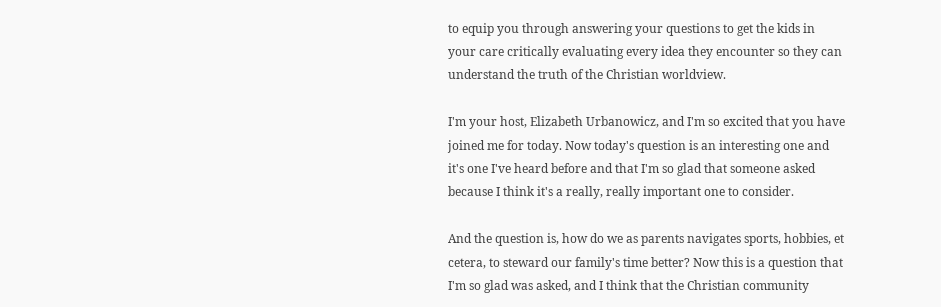to equip you through answering your questions to get the kids in your care critically evaluating every idea they encounter so they can understand the truth of the Christian worldview.

I'm your host, Elizabeth Urbanowicz, and I'm so excited that you have joined me for today. Now today's question is an interesting one and it's one I've heard before and that I'm so glad that someone asked because I think it's a really, really important one to consider.

And the question is, how do we as parents navigates sports, hobbies, et cetera, to steward our family's time better? Now this is a question that I'm so glad was asked, and I think that the Christian community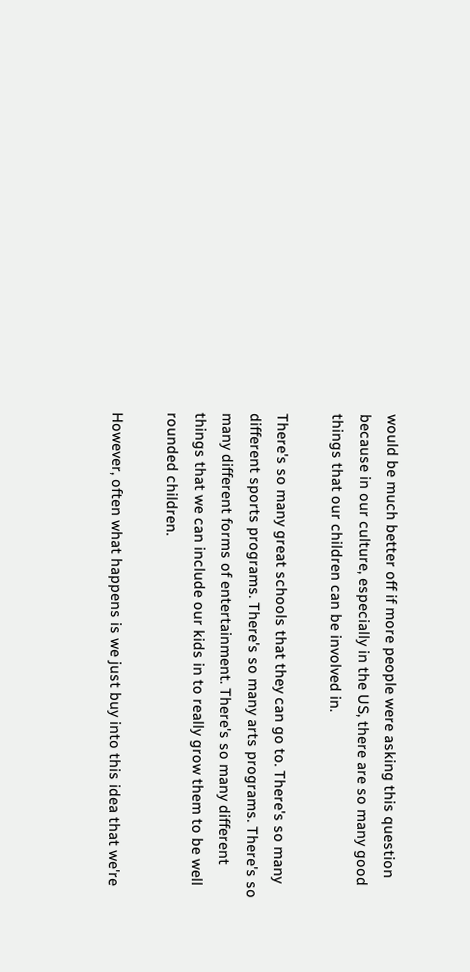would be much better off if more people were asking this question because in our culture, especially in the US, there are so many good things that our children can be involved in.

There's so many great schools that they can go to. There's so many different sports programs. There's so many arts programs. There's so many different forms of entertainment. There's so many different things that we can include our kids in to really grow them to be well rounded children.

However, often what happens is we just buy into this idea that we're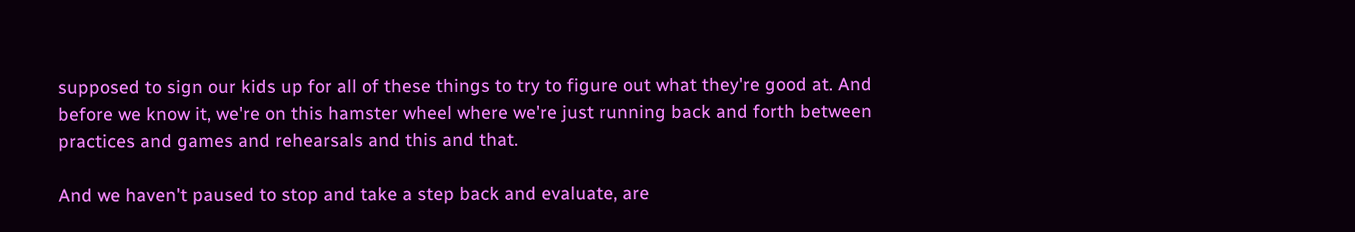supposed to sign our kids up for all of these things to try to figure out what they're good at. And before we know it, we're on this hamster wheel where we're just running back and forth between practices and games and rehearsals and this and that.

And we haven't paused to stop and take a step back and evaluate, are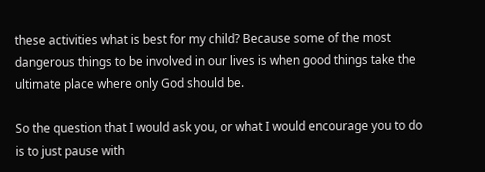these activities what is best for my child? Because some of the most dangerous things to be involved in our lives is when good things take the ultimate place where only God should be.

So the question that I would ask you, or what I would encourage you to do is to just pause with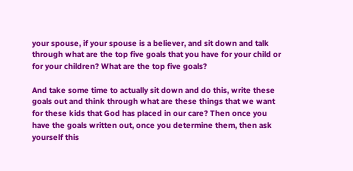your spouse, if your spouse is a believer, and sit down and talk through what are the top five goals that you have for your child or for your children? What are the top five goals?

And take some time to actually sit down and do this, write these goals out and think through what are these things that we want for these kids that God has placed in our care? Then once you have the goals written out, once you determine them, then ask yourself this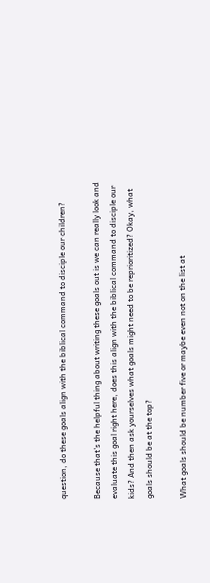question, do these goals align with the biblical command to disciple our children?

Because that's the helpful thing about writing these goals out is we can really look and evaluate this goal right here, does this align with the biblical command to disciple our kids? And then ask yourselves what goals might need to be reprioritized? Okay, what goals should be at the top?

What goals should be number five or maybe even not on the list at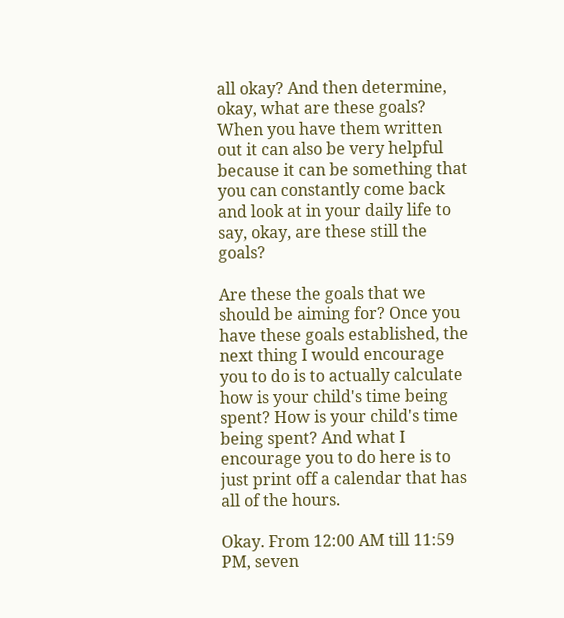all okay? And then determine, okay, what are these goals? When you have them written out it can also be very helpful because it can be something that you can constantly come back and look at in your daily life to say, okay, are these still the goals?

Are these the goals that we should be aiming for? Once you have these goals established, the next thing I would encourage you to do is to actually calculate how is your child's time being spent? How is your child's time being spent? And what I encourage you to do here is to just print off a calendar that has all of the hours.

Okay. From 12:00 AM till 11:59 PM, seven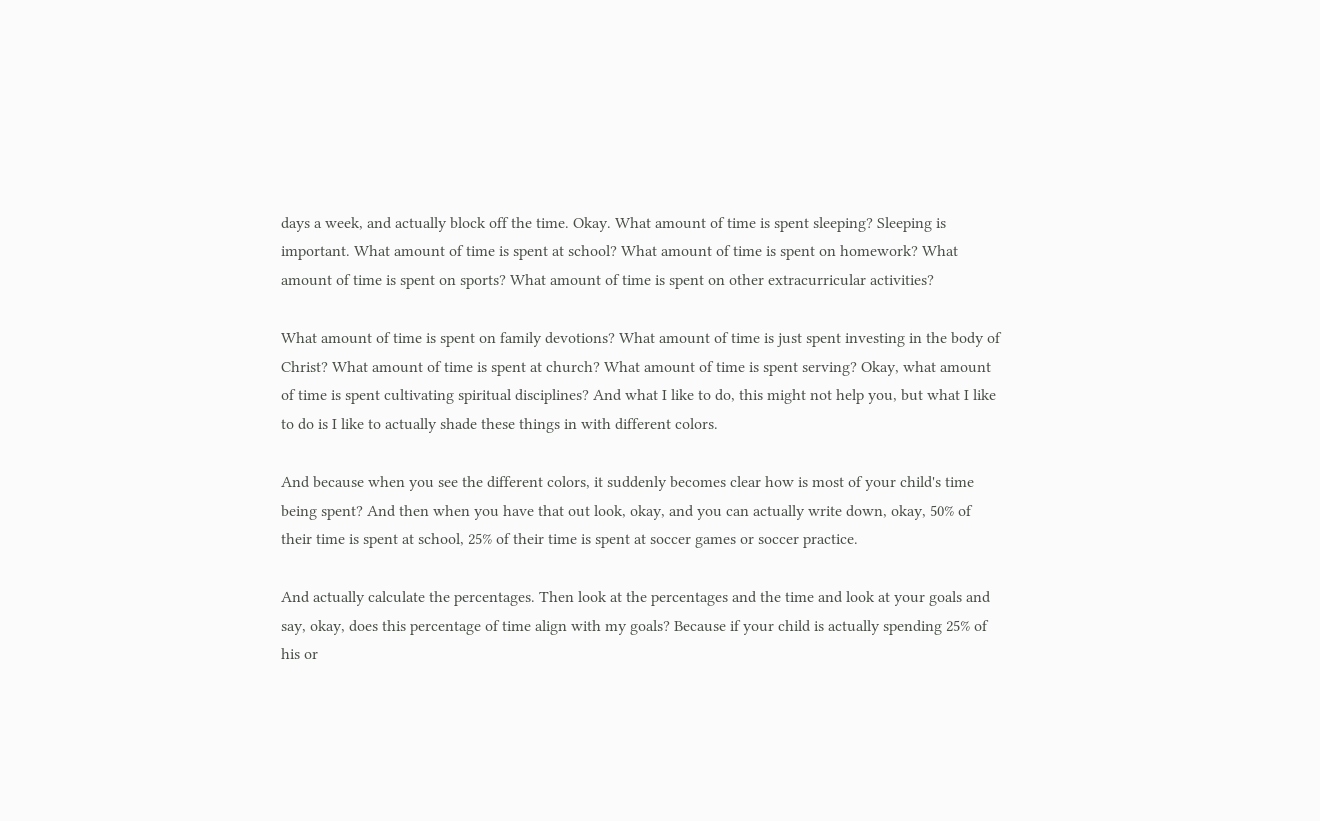days a week, and actually block off the time. Okay. What amount of time is spent sleeping? Sleeping is important. What amount of time is spent at school? What amount of time is spent on homework? What amount of time is spent on sports? What amount of time is spent on other extracurricular activities?

What amount of time is spent on family devotions? What amount of time is just spent investing in the body of Christ? What amount of time is spent at church? What amount of time is spent serving? Okay, what amount of time is spent cultivating spiritual disciplines? And what I like to do, this might not help you, but what I like to do is I like to actually shade these things in with different colors.

And because when you see the different colors, it suddenly becomes clear how is most of your child's time being spent? And then when you have that out look, okay, and you can actually write down, okay, 50% of their time is spent at school, 25% of their time is spent at soccer games or soccer practice.

And actually calculate the percentages. Then look at the percentages and the time and look at your goals and say, okay, does this percentage of time align with my goals? Because if your child is actually spending 25% of his or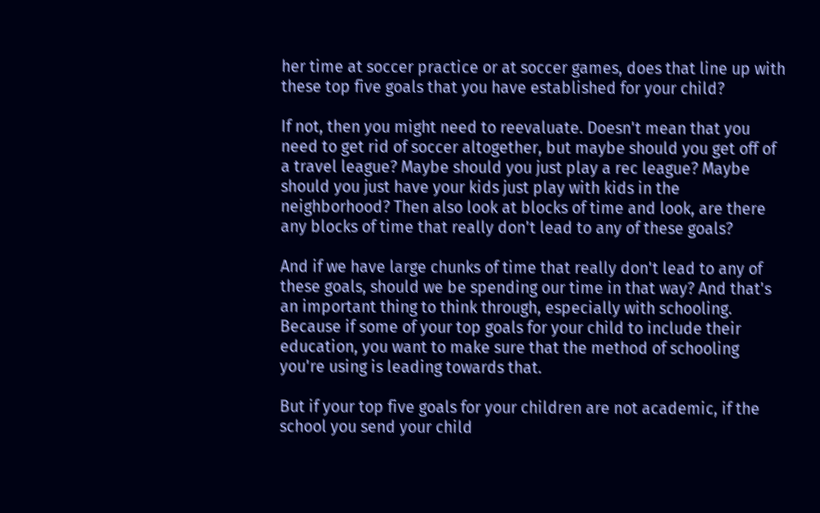her time at soccer practice or at soccer games, does that line up with these top five goals that you have established for your child?

If not, then you might need to reevaluate. Doesn't mean that you need to get rid of soccer altogether, but maybe should you get off of a travel league? Maybe should you just play a rec league? Maybe should you just have your kids just play with kids in the neighborhood? Then also look at blocks of time and look, are there any blocks of time that really don't lead to any of these goals?

And if we have large chunks of time that really don't lead to any of these goals, should we be spending our time in that way? And that's an important thing to think through, especially with schooling. Because if some of your top goals for your child to include their education, you want to make sure that the method of schooling you're using is leading towards that.

But if your top five goals for your children are not academic, if the school you send your child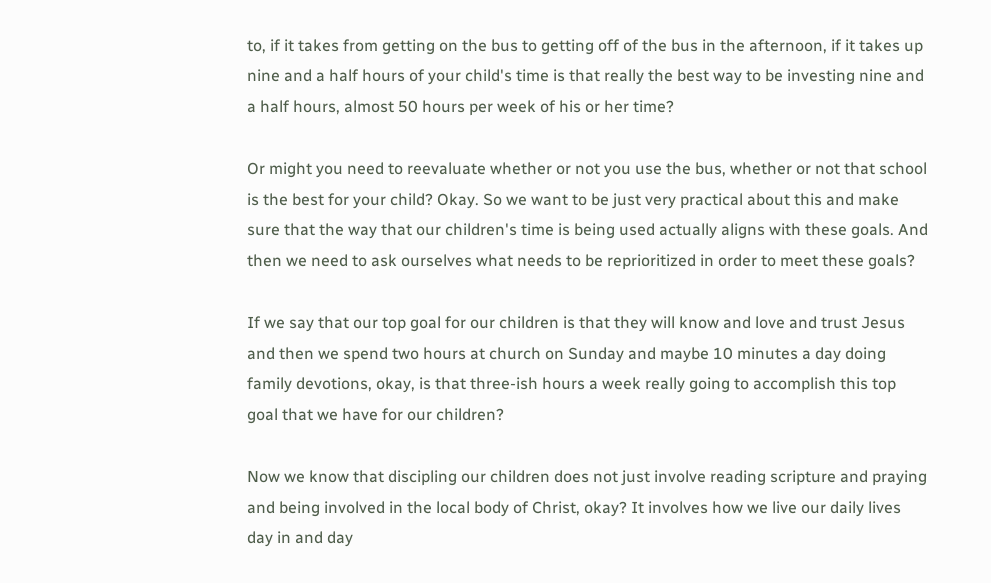to, if it takes from getting on the bus to getting off of the bus in the afternoon, if it takes up nine and a half hours of your child's time is that really the best way to be investing nine and a half hours, almost 50 hours per week of his or her time?

Or might you need to reevaluate whether or not you use the bus, whether or not that school is the best for your child? Okay. So we want to be just very practical about this and make sure that the way that our children's time is being used actually aligns with these goals. And then we need to ask ourselves what needs to be reprioritized in order to meet these goals?

If we say that our top goal for our children is that they will know and love and trust Jesus and then we spend two hours at church on Sunday and maybe 10 minutes a day doing family devotions, okay, is that three-ish hours a week really going to accomplish this top goal that we have for our children?

Now we know that discipling our children does not just involve reading scripture and praying and being involved in the local body of Christ, okay? It involves how we live our daily lives day in and day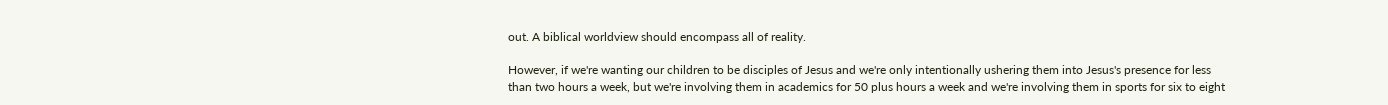out. A biblical worldview should encompass all of reality.

However, if we're wanting our children to be disciples of Jesus and we're only intentionally ushering them into Jesus's presence for less than two hours a week, but we're involving them in academics for 50 plus hours a week and we're involving them in sports for six to eight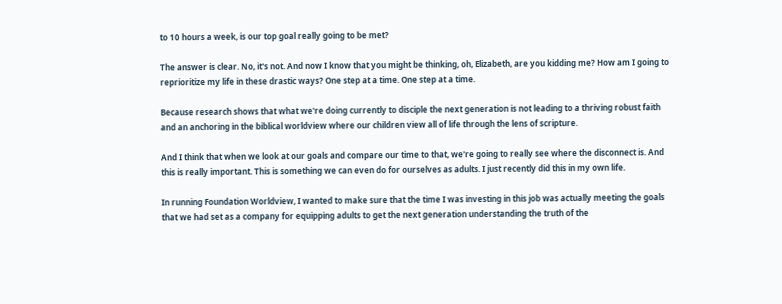to 10 hours a week, is our top goal really going to be met?

The answer is clear. No, it's not. And now I know that you might be thinking, oh, Elizabeth, are you kidding me? How am I going to reprioritize my life in these drastic ways? One step at a time. One step at a time.

Because research shows that what we're doing currently to disciple the next generation is not leading to a thriving robust faith and an anchoring in the biblical worldview where our children view all of life through the lens of scripture.

And I think that when we look at our goals and compare our time to that, we're going to really see where the disconnect is. And this is really important. This is something we can even do for ourselves as adults. I just recently did this in my own life.

In running Foundation Worldview, I wanted to make sure that the time I was investing in this job was actually meeting the goals that we had set as a company for equipping adults to get the next generation understanding the truth of the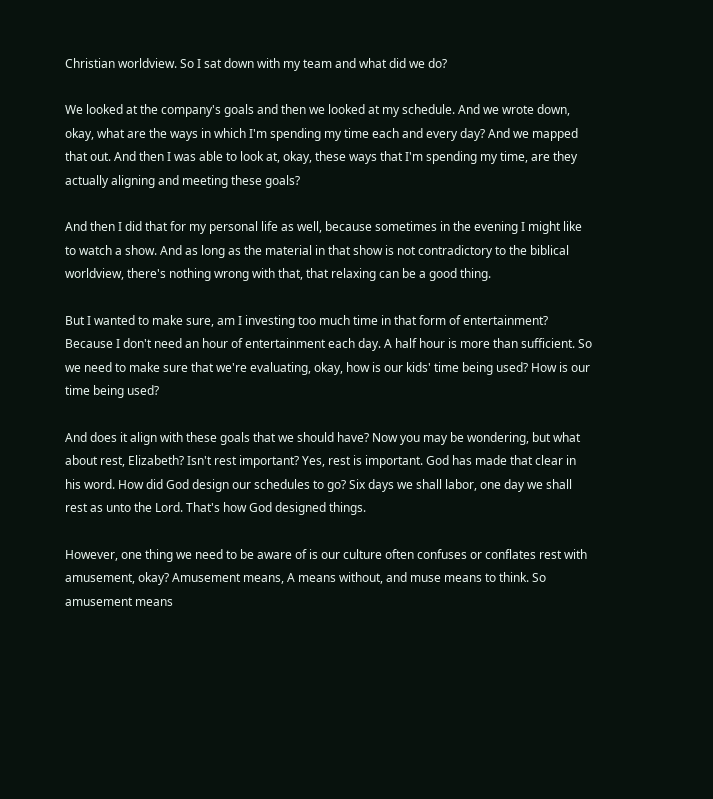Christian worldview. So I sat down with my team and what did we do?

We looked at the company's goals and then we looked at my schedule. And we wrote down, okay, what are the ways in which I'm spending my time each and every day? And we mapped that out. And then I was able to look at, okay, these ways that I'm spending my time, are they actually aligning and meeting these goals?

And then I did that for my personal life as well, because sometimes in the evening I might like to watch a show. And as long as the material in that show is not contradictory to the biblical worldview, there's nothing wrong with that, that relaxing can be a good thing.

But I wanted to make sure, am I investing too much time in that form of entertainment? Because I don't need an hour of entertainment each day. A half hour is more than sufficient. So we need to make sure that we're evaluating, okay, how is our kids' time being used? How is our time being used?

And does it align with these goals that we should have? Now you may be wondering, but what about rest, Elizabeth? Isn't rest important? Yes, rest is important. God has made that clear in his word. How did God design our schedules to go? Six days we shall labor, one day we shall rest as unto the Lord. That's how God designed things.

However, one thing we need to be aware of is our culture often confuses or conflates rest with amusement, okay? Amusement means, A means without, and muse means to think. So amusement means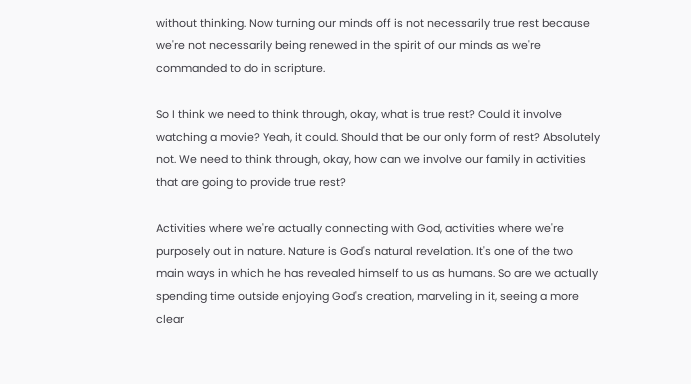without thinking. Now turning our minds off is not necessarily true rest because we're not necessarily being renewed in the spirit of our minds as we're commanded to do in scripture.

So I think we need to think through, okay, what is true rest? Could it involve watching a movie? Yeah, it could. Should that be our only form of rest? Absolutely not. We need to think through, okay, how can we involve our family in activities that are going to provide true rest?

Activities where we're actually connecting with God, activities where we're purposely out in nature. Nature is God's natural revelation. It's one of the two main ways in which he has revealed himself to us as humans. So are we actually spending time outside enjoying God's creation, marveling in it, seeing a more clear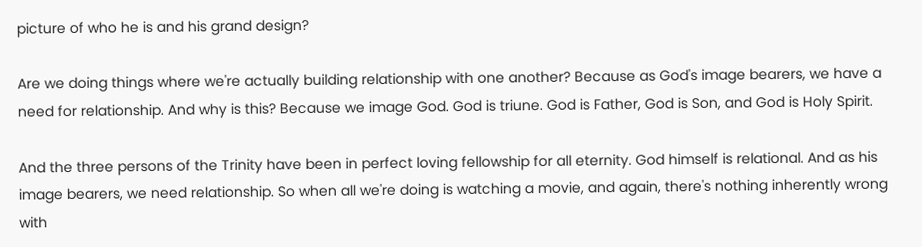picture of who he is and his grand design?

Are we doing things where we're actually building relationship with one another? Because as God's image bearers, we have a need for relationship. And why is this? Because we image God. God is triune. God is Father, God is Son, and God is Holy Spirit.

And the three persons of the Trinity have been in perfect loving fellowship for all eternity. God himself is relational. And as his image bearers, we need relationship. So when all we're doing is watching a movie, and again, there's nothing inherently wrong with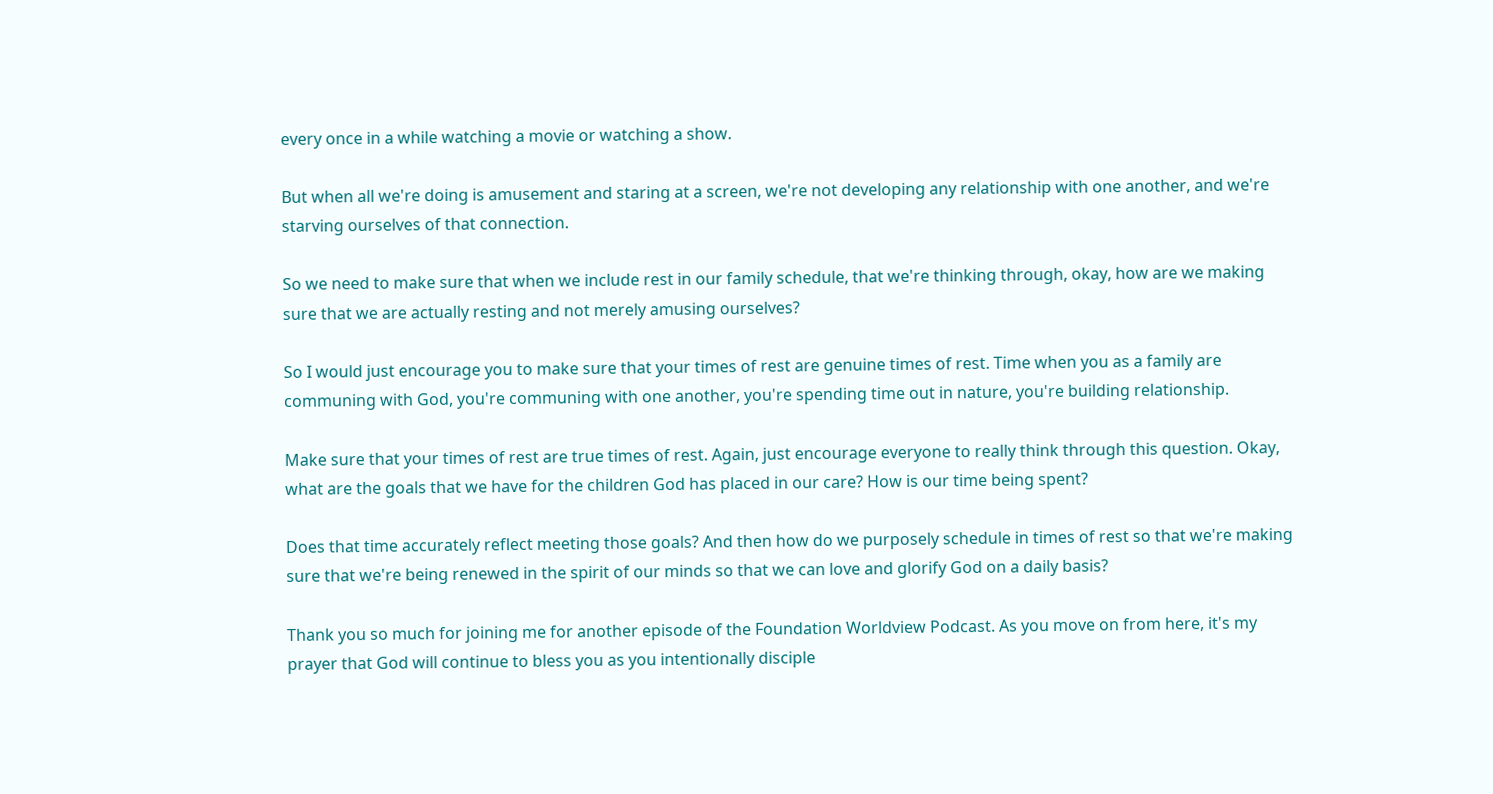every once in a while watching a movie or watching a show.

But when all we're doing is amusement and staring at a screen, we're not developing any relationship with one another, and we're starving ourselves of that connection.

So we need to make sure that when we include rest in our family schedule, that we're thinking through, okay, how are we making sure that we are actually resting and not merely amusing ourselves?

So I would just encourage you to make sure that your times of rest are genuine times of rest. Time when you as a family are communing with God, you're communing with one another, you're spending time out in nature, you're building relationship.

Make sure that your times of rest are true times of rest. Again, just encourage everyone to really think through this question. Okay, what are the goals that we have for the children God has placed in our care? How is our time being spent?

Does that time accurately reflect meeting those goals? And then how do we purposely schedule in times of rest so that we're making sure that we're being renewed in the spirit of our minds so that we can love and glorify God on a daily basis?

Thank you so much for joining me for another episode of the Foundation Worldview Podcast. As you move on from here, it's my prayer that God will continue to bless you as you intentionally disciple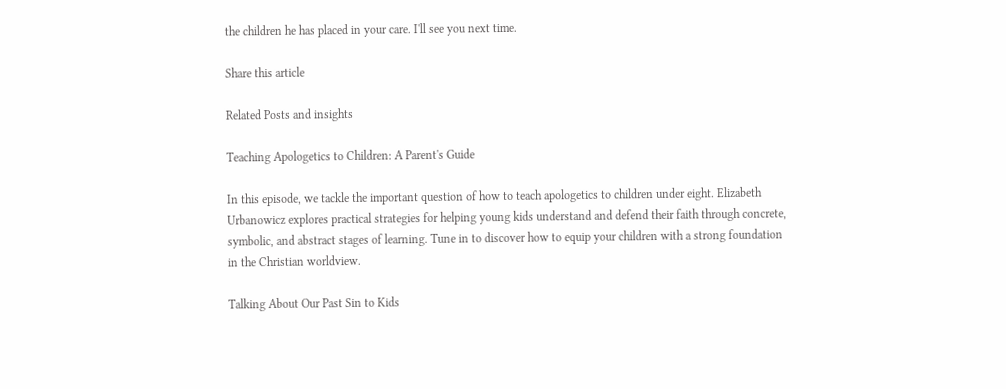the children he has placed in your care. I'll see you next time.

Share this article

Related Posts and insights

Teaching Apologetics to Children: A Parent's Guide

In this episode, we tackle the important question of how to teach apologetics to children under eight. Elizabeth Urbanowicz explores practical strategies for helping young kids understand and defend their faith through concrete, symbolic, and abstract stages of learning. Tune in to discover how to equip your children with a strong foundation in the Christian worldview.

Talking About Our Past Sin to Kids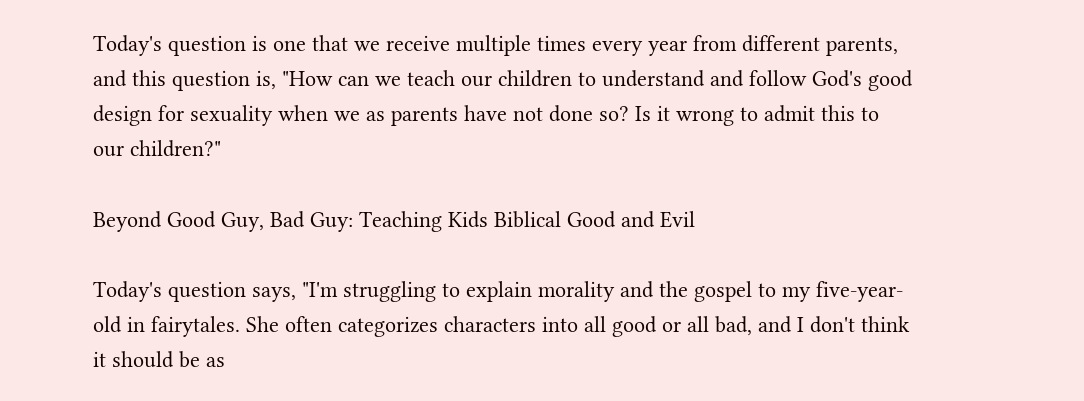Today's question is one that we receive multiple times every year from different parents, and this question is, "How can we teach our children to understand and follow God's good design for sexuality when we as parents have not done so? Is it wrong to admit this to our children?"

Beyond Good Guy, Bad Guy: Teaching Kids Biblical Good and Evil

Today's question says, "I'm struggling to explain morality and the gospel to my five-year-old in fairytales. She often categorizes characters into all good or all bad, and I don't think it should be as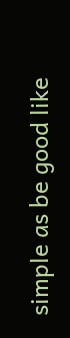simple as be good like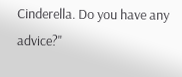Cinderella. Do you have any advice?"